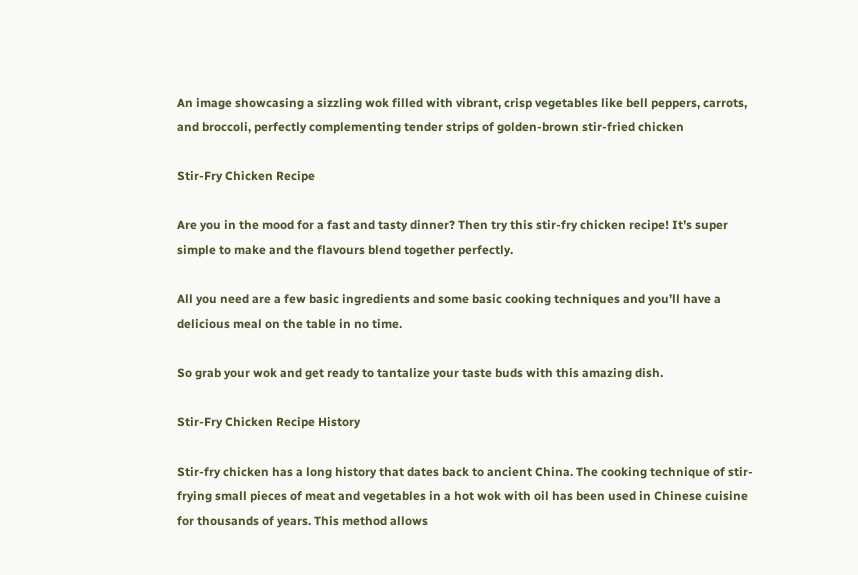An image showcasing a sizzling wok filled with vibrant, crisp vegetables like bell peppers, carrots, and broccoli, perfectly complementing tender strips of golden-brown stir-fried chicken

Stir-Fry Chicken Recipe

Are you in the mood for a fast and tasty dinner? Then try this stir-fry chicken recipe! It’s super simple to make and the flavours blend together perfectly.

All you need are a few basic ingredients and some basic cooking techniques and you’ll have a delicious meal on the table in no time.

So grab your wok and get ready to tantalize your taste buds with this amazing dish.

Stir-Fry Chicken Recipe History

Stir-fry chicken has a long history that dates back to ancient China. The cooking technique of stir-frying small pieces of meat and vegetables in a hot wok with oil has been used in Chinese cuisine for thousands of years. This method allows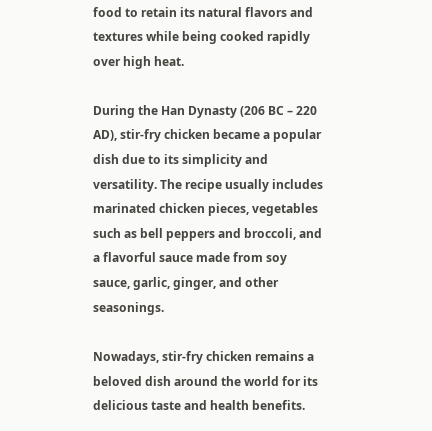food to retain its natural flavors and textures while being cooked rapidly over high heat.

During the Han Dynasty (206 BC – 220 AD), stir-fry chicken became a popular dish due to its simplicity and versatility. The recipe usually includes marinated chicken pieces, vegetables such as bell peppers and broccoli, and a flavorful sauce made from soy sauce, garlic, ginger, and other seasonings.

Nowadays, stir-fry chicken remains a beloved dish around the world for its delicious taste and health benefits.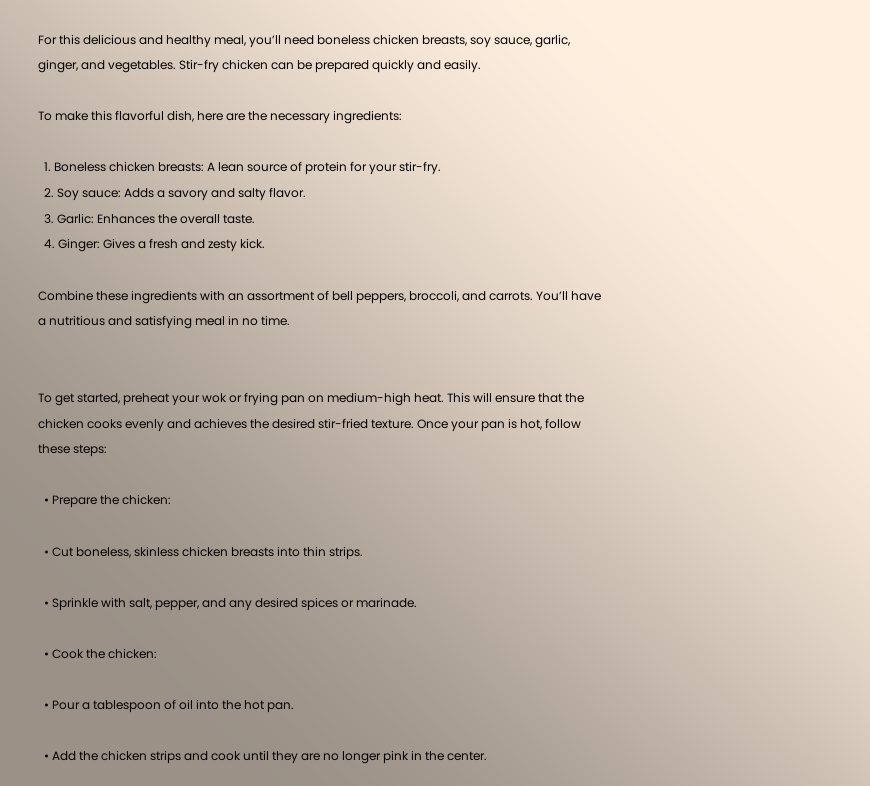For this delicious and healthy meal, you’ll need boneless chicken breasts, soy sauce, garlic, ginger, and vegetables. Stir-fry chicken can be prepared quickly and easily.

To make this flavorful dish, here are the necessary ingredients:

  1. Boneless chicken breasts: A lean source of protein for your stir-fry.
  2. Soy sauce: Adds a savory and salty flavor.
  3. Garlic: Enhances the overall taste.
  4. Ginger: Gives a fresh and zesty kick.

Combine these ingredients with an assortment of bell peppers, broccoli, and carrots. You’ll have a nutritious and satisfying meal in no time.


To get started, preheat your wok or frying pan on medium-high heat. This will ensure that the chicken cooks evenly and achieves the desired stir-fried texture. Once your pan is hot, follow these steps:

  • Prepare the chicken:

  • Cut boneless, skinless chicken breasts into thin strips.

  • Sprinkle with salt, pepper, and any desired spices or marinade.

  • Cook the chicken:

  • Pour a tablespoon of oil into the hot pan.

  • Add the chicken strips and cook until they are no longer pink in the center.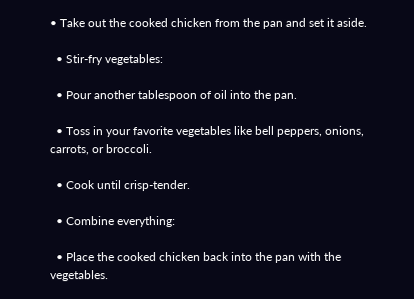• Take out the cooked chicken from the pan and set it aside.

  • Stir-fry vegetables:

  • Pour another tablespoon of oil into the pan.

  • Toss in your favorite vegetables like bell peppers, onions, carrots, or broccoli.

  • Cook until crisp-tender.

  • Combine everything:

  • Place the cooked chicken back into the pan with the vegetables.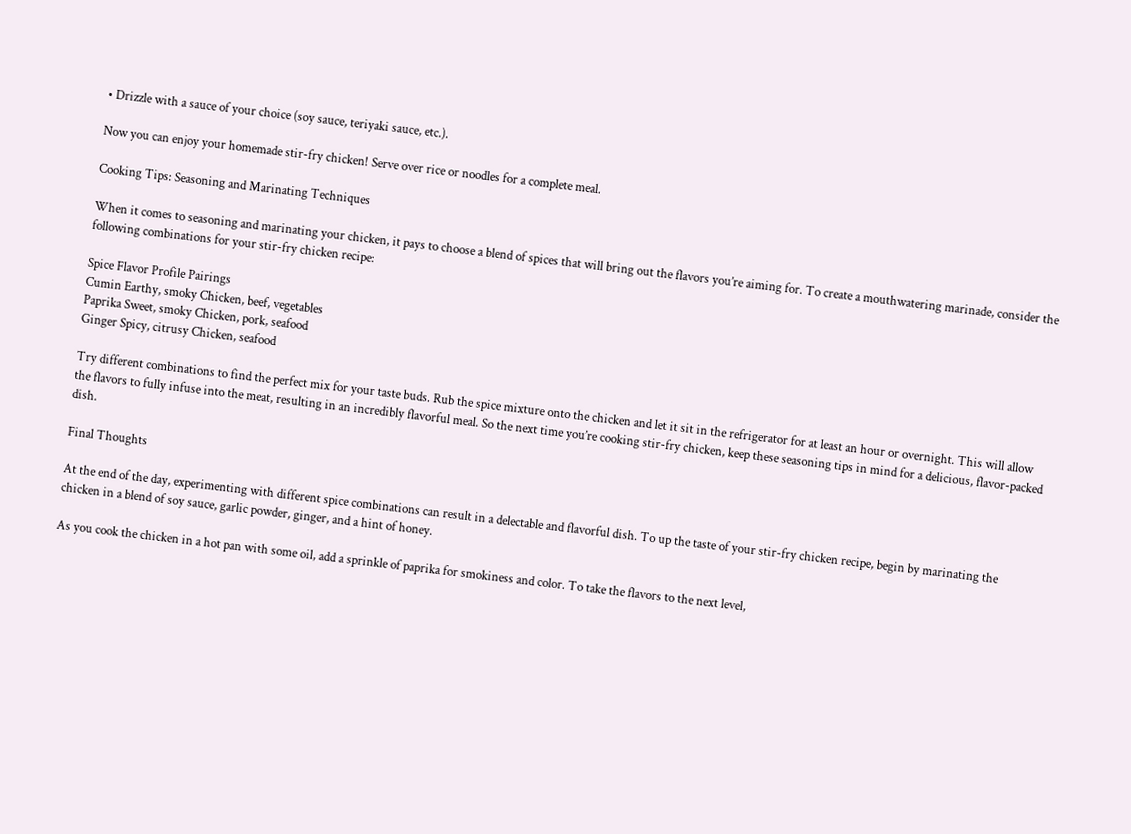• Drizzle with a sauce of your choice (soy sauce, teriyaki sauce, etc.).

Now you can enjoy your homemade stir-fry chicken! Serve over rice or noodles for a complete meal.

Cooking Tips: Seasoning and Marinating Techniques

When it comes to seasoning and marinating your chicken, it pays to choose a blend of spices that will bring out the flavors you’re aiming for. To create a mouthwatering marinade, consider the following combinations for your stir-fry chicken recipe:

Spice Flavor Profile Pairings
Cumin Earthy, smoky Chicken, beef, vegetables
Paprika Sweet, smoky Chicken, pork, seafood
Ginger Spicy, citrusy Chicken, seafood

Try different combinations to find the perfect mix for your taste buds. Rub the spice mixture onto the chicken and let it sit in the refrigerator for at least an hour or overnight. This will allow the flavors to fully infuse into the meat, resulting in an incredibly flavorful meal. So the next time you’re cooking stir-fry chicken, keep these seasoning tips in mind for a delicious, flavor-packed dish.

Final Thoughts

At the end of the day, experimenting with different spice combinations can result in a delectable and flavorful dish. To up the taste of your stir-fry chicken recipe, begin by marinating the chicken in a blend of soy sauce, garlic powder, ginger, and a hint of honey.

As you cook the chicken in a hot pan with some oil, add a sprinkle of paprika for smokiness and color. To take the flavors to the next level,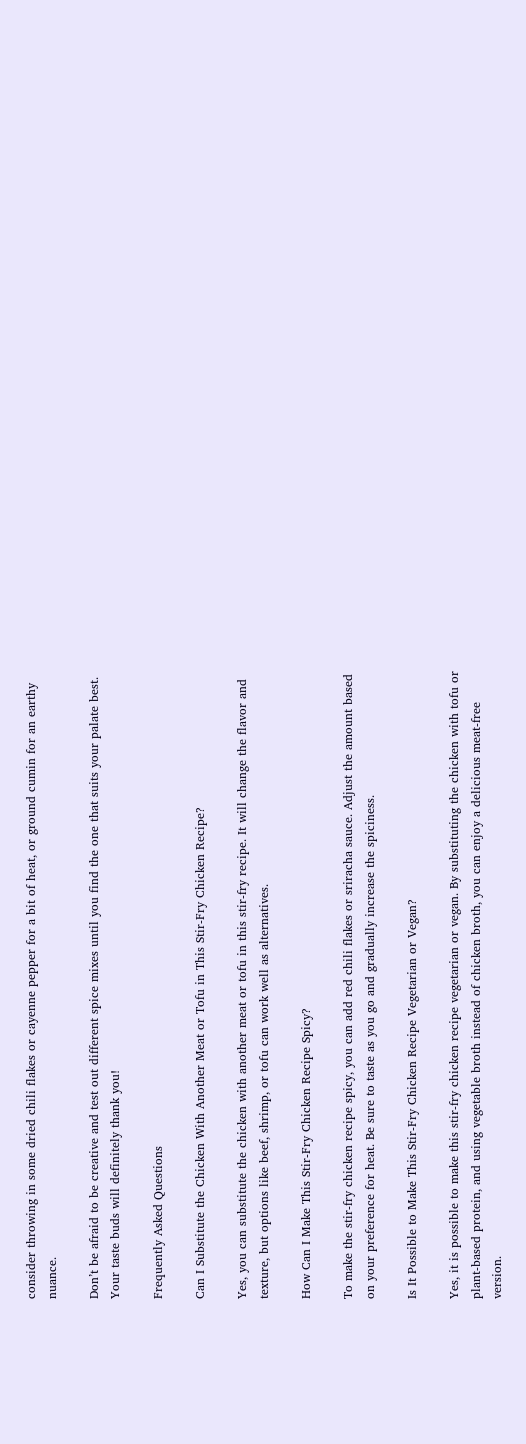consider throwing in some dried chili flakes or cayenne pepper for a bit of heat, or ground cumin for an earthy nuance.

Don’t be afraid to be creative and test out different spice mixes until you find the one that suits your palate best. Your taste buds will definitely thank you!

Frequently Asked Questions

Can I Substitute the Chicken With Another Meat or Tofu in This Stir-Fry Chicken Recipe?

Yes, you can substitute the chicken with another meat or tofu in this stir-fry recipe. It will change the flavor and texture, but options like beef, shrimp, or tofu can work well as alternatives.

How Can I Make This Stir-Fry Chicken Recipe Spicy?

To make the stir-fry chicken recipe spicy, you can add red chili flakes or sriracha sauce. Adjust the amount based on your preference for heat. Be sure to taste as you go and gradually increase the spiciness.

Is It Possible to Make This Stir-Fry Chicken Recipe Vegetarian or Vegan?

Yes, it is possible to make this stir-fry chicken recipe vegetarian or vegan. By substituting the chicken with tofu or plant-based protein, and using vegetable broth instead of chicken broth, you can enjoy a delicious meat-free version.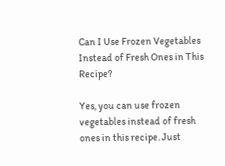Can I Use Frozen Vegetables Instead of Fresh Ones in This Recipe?

Yes, you can use frozen vegetables instead of fresh ones in this recipe. Just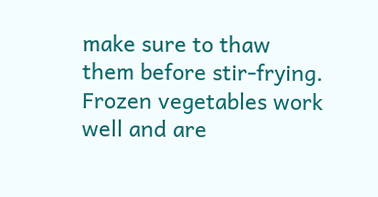make sure to thaw them before stir-frying. Frozen vegetables work well and are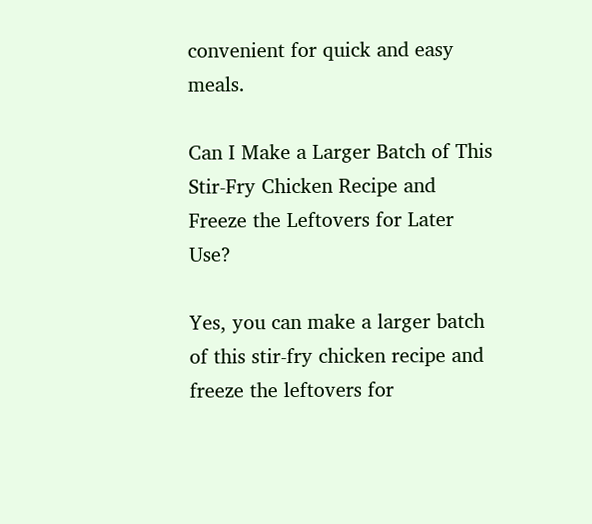convenient for quick and easy meals.

Can I Make a Larger Batch of This Stir-Fry Chicken Recipe and Freeze the Leftovers for Later Use?

Yes, you can make a larger batch of this stir-fry chicken recipe and freeze the leftovers for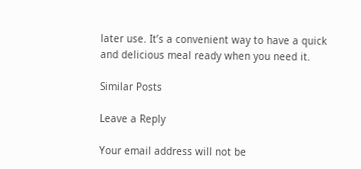later use. It’s a convenient way to have a quick and delicious meal ready when you need it.

Similar Posts

Leave a Reply

Your email address will not be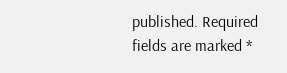published. Required fields are marked *